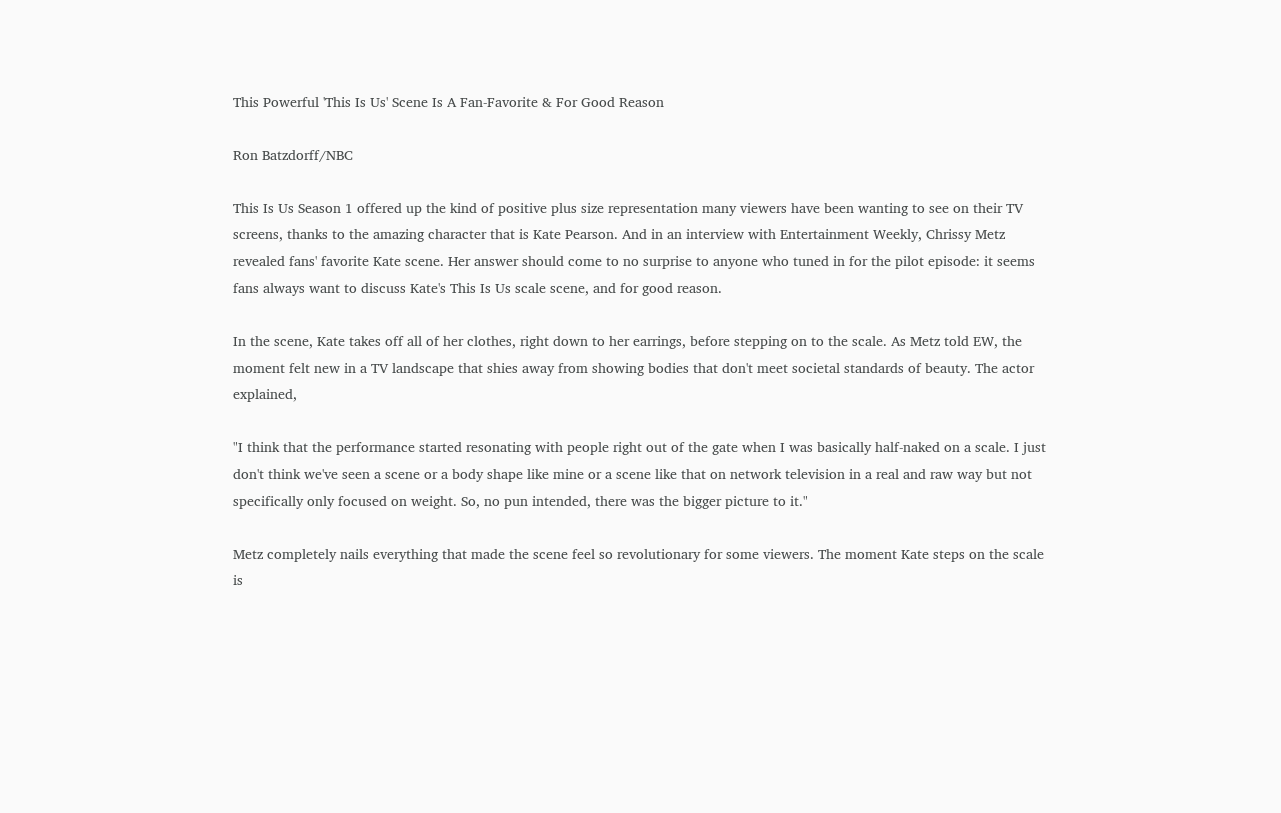This Powerful 'This Is Us' Scene Is A Fan-Favorite & For Good Reason

Ron Batzdorff/NBC

This Is Us Season 1 offered up the kind of positive plus size representation many viewers have been wanting to see on their TV screens, thanks to the amazing character that is Kate Pearson. And in an interview with Entertainment Weekly, Chrissy Metz revealed fans' favorite Kate scene. Her answer should come to no surprise to anyone who tuned in for the pilot episode: it seems fans always want to discuss Kate's This Is Us scale scene, and for good reason.

In the scene, Kate takes off all of her clothes, right down to her earrings, before stepping on to the scale. As Metz told EW, the moment felt new in a TV landscape that shies away from showing bodies that don't meet societal standards of beauty. The actor explained,

"I think that the performance started resonating with people right out of the gate when I was basically half-naked on a scale. I just don't think we've seen a scene or a body shape like mine or a scene like that on network television in a real and raw way but not specifically only focused on weight. So, no pun intended, there was the bigger picture to it."

Metz completely nails everything that made the scene feel so revolutionary for some viewers. The moment Kate steps on the scale is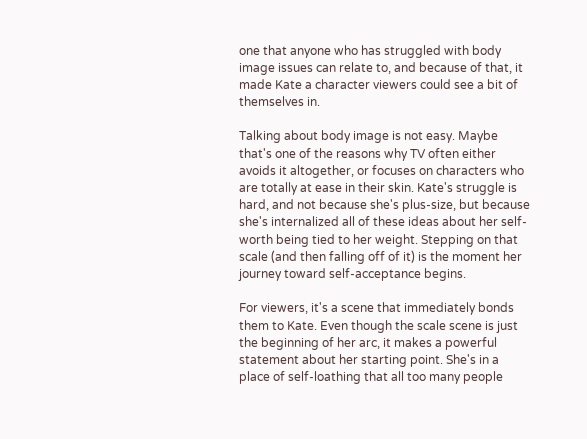one that anyone who has struggled with body image issues can relate to, and because of that, it made Kate a character viewers could see a bit of themselves in.

Talking about body image is not easy. Maybe that's one of the reasons why TV often either avoids it altogether, or focuses on characters who are totally at ease in their skin. Kate's struggle is hard, and not because she's plus-size, but because she's internalized all of these ideas about her self-worth being tied to her weight. Stepping on that scale (and then falling off of it) is the moment her journey toward self-acceptance begins.

For viewers, it's a scene that immediately bonds them to Kate. Even though the scale scene is just the beginning of her arc, it makes a powerful statement about her starting point. She's in a place of self-loathing that all too many people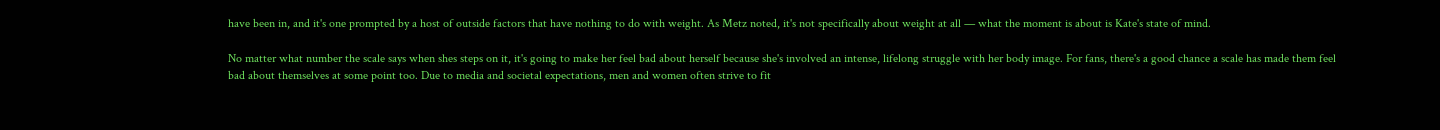have been in, and it's one prompted by a host of outside factors that have nothing to do with weight. As Metz noted, it's not specifically about weight at all — what the moment is about is Kate's state of mind.

No matter what number the scale says when shes steps on it, it's going to make her feel bad about herself because she's involved an intense, lifelong struggle with her body image. For fans, there's a good chance a scale has made them feel bad about themselves at some point too. Due to media and societal expectations, men and women often strive to fit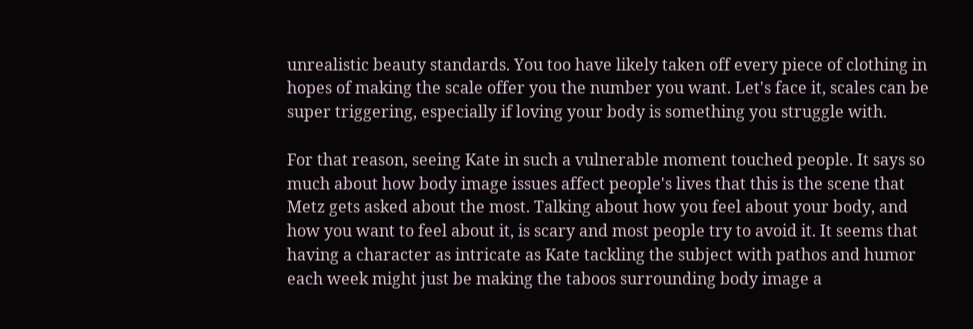unrealistic beauty standards. You too have likely taken off every piece of clothing in hopes of making the scale offer you the number you want. Let's face it, scales can be super triggering, especially if loving your body is something you struggle with.

For that reason, seeing Kate in such a vulnerable moment touched people. It says so much about how body image issues affect people's lives that this is the scene that Metz gets asked about the most. Talking about how you feel about your body, and how you want to feel about it, is scary and most people try to avoid it. It seems that having a character as intricate as Kate tackling the subject with pathos and humor each week might just be making the taboos surrounding body image a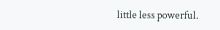little less powerful.